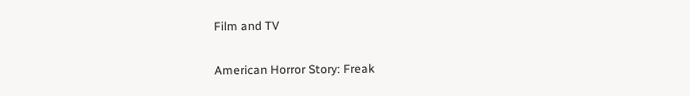Film and TV

American Horror Story: Freak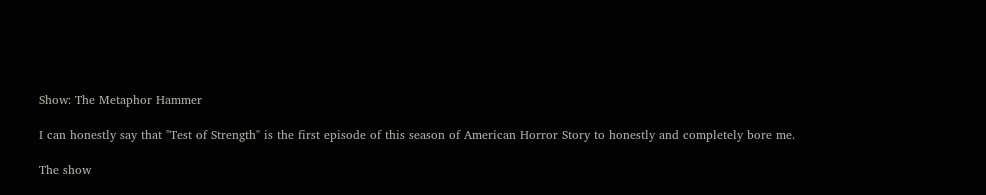Show: The Metaphor Hammer

I can honestly say that "Test of Strength" is the first episode of this season of American Horror Story to honestly and completely bore me.

The show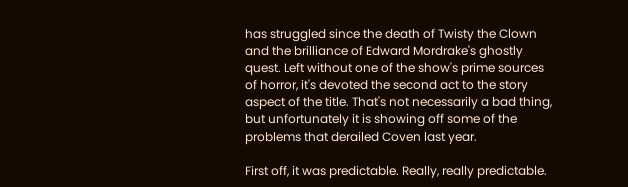has struggled since the death of Twisty the Clown and the brilliance of Edward Mordrake's ghostly quest. Left without one of the show's prime sources of horror, it's devoted the second act to the story aspect of the title. That's not necessarily a bad thing, but unfortunately it is showing off some of the problems that derailed Coven last year.

First off, it was predictable. Really, really predictable.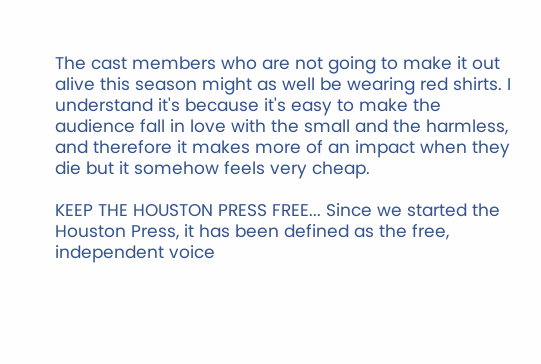The cast members who are not going to make it out alive this season might as well be wearing red shirts. I understand it's because it's easy to make the audience fall in love with the small and the harmless, and therefore it makes more of an impact when they die but it somehow feels very cheap.

KEEP THE HOUSTON PRESS FREE... Since we started the Houston Press, it has been defined as the free, independent voice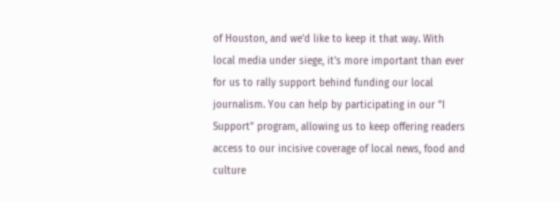of Houston, and we'd like to keep it that way. With local media under siege, it's more important than ever for us to rally support behind funding our local journalism. You can help by participating in our "I Support" program, allowing us to keep offering readers access to our incisive coverage of local news, food and culture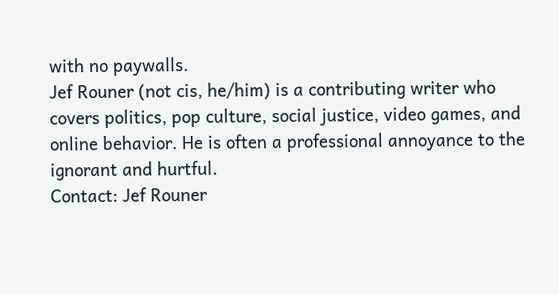with no paywalls.
Jef Rouner (not cis, he/him) is a contributing writer who covers politics, pop culture, social justice, video games, and online behavior. He is often a professional annoyance to the ignorant and hurtful.
Contact: Jef Rouner